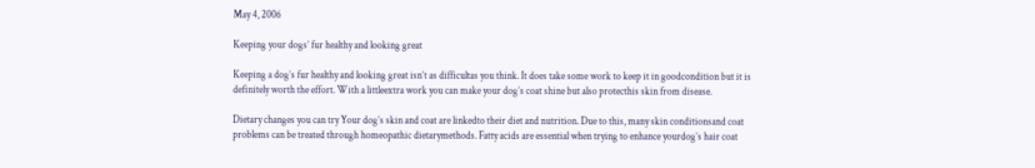May 4, 2006

Keeping your dogs’ fur healthy and looking great

Keeping a dog’s fur healthy and looking great isn’t as difficultas you think. It does take some work to keep it in goodcondition but it is definitely worth the effort. With a littleextra work you can make your dog’s coat shine but also protecthis skin from disease.

Dietary changes you can try Your dog’s skin and coat are linkedto their diet and nutrition. Due to this, many skin conditionsand coat problems can be treated through homeopathic dietarymethods. Fatty acids are essential when trying to enhance yourdog’s hair coat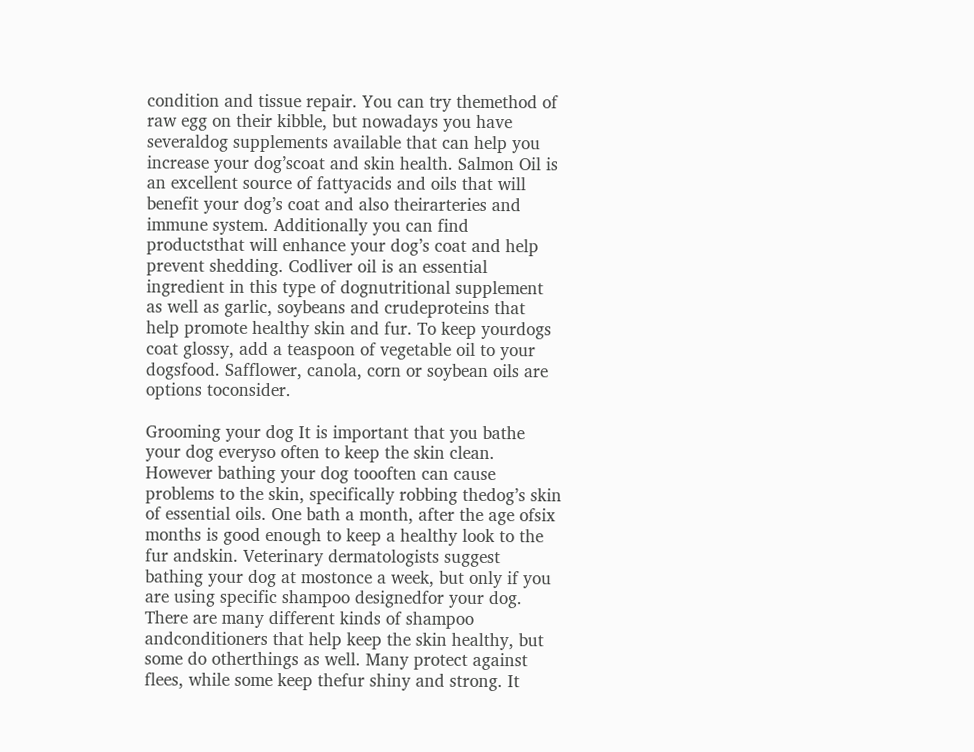condition and tissue repair. You can try themethod of raw egg on their kibble, but nowadays you have severaldog supplements available that can help you increase your dog’scoat and skin health. Salmon Oil is an excellent source of fattyacids and oils that will benefit your dog’s coat and also theirarteries and immune system. Additionally you can find productsthat will enhance your dog’s coat and help prevent shedding. Codliver oil is an essential ingredient in this type of dognutritional supplement as well as garlic, soybeans and crudeproteins that help promote healthy skin and fur. To keep yourdogs coat glossy, add a teaspoon of vegetable oil to your dogsfood. Safflower, canola, corn or soybean oils are options toconsider.

Grooming your dog It is important that you bathe your dog everyso often to keep the skin clean. However bathing your dog toooften can cause problems to the skin, specifically robbing thedog’s skin of essential oils. One bath a month, after the age ofsix months is good enough to keep a healthy look to the fur andskin. Veterinary dermatologists suggest bathing your dog at mostonce a week, but only if you are using specific shampoo designedfor your dog. There are many different kinds of shampoo andconditioners that help keep the skin healthy, but some do otherthings as well. Many protect against flees, while some keep thefur shiny and strong. It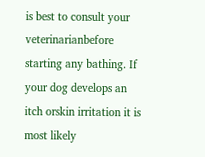is best to consult your veterinarianbefore starting any bathing. If your dog develops an itch orskin irritation it is most likely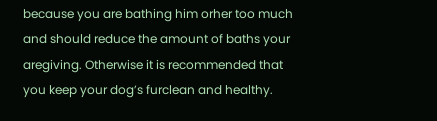because you are bathing him orher too much and should reduce the amount of baths your aregiving. Otherwise it is recommended that you keep your dog’s furclean and healthy.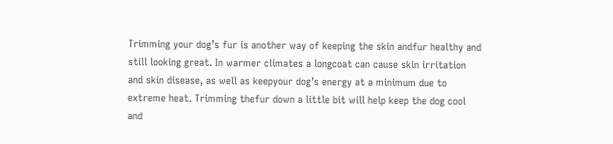Trimming your dog’s fur is another way of keeping the skin andfur healthy and still looking great. In warmer climates a longcoat can cause skin irritation and skin disease, as well as keepyour dog’s energy at a minimum due to extreme heat. Trimming thefur down a little bit will help keep the dog cool and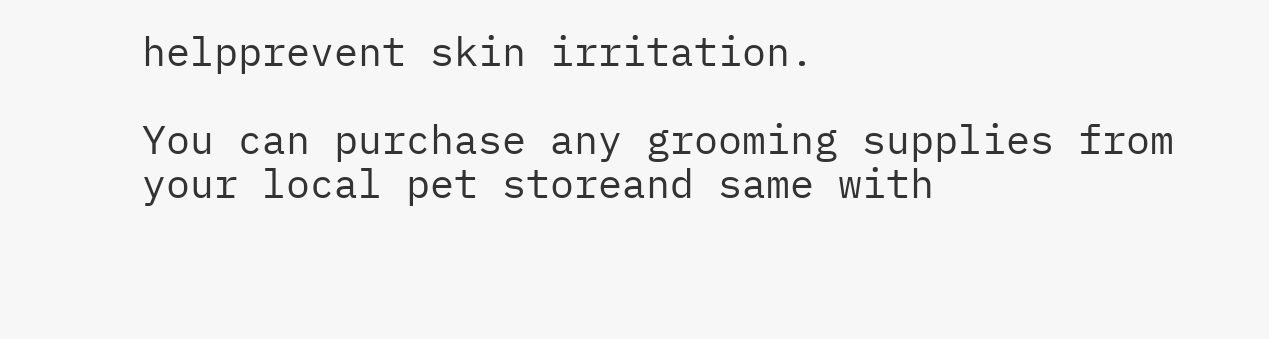helpprevent skin irritation.

You can purchase any grooming supplies from your local pet storeand same with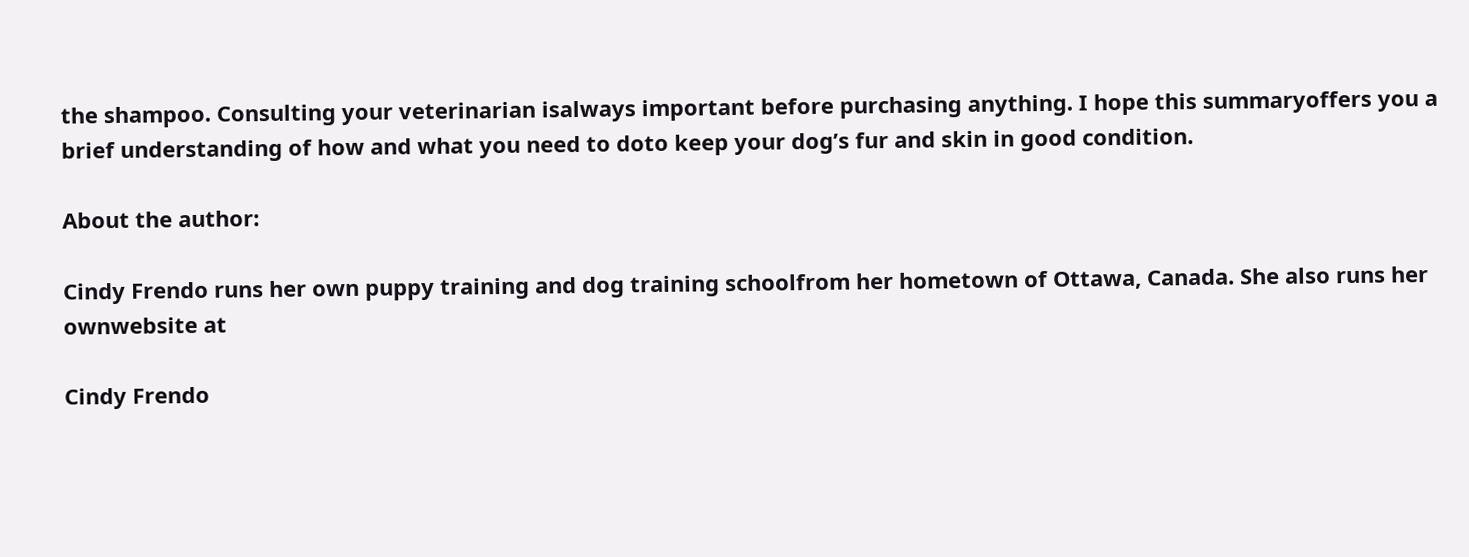the shampoo. Consulting your veterinarian isalways important before purchasing anything. I hope this summaryoffers you a brief understanding of how and what you need to doto keep your dog’s fur and skin in good condition.

About the author:

Cindy Frendo runs her own puppy training and dog training schoolfrom her hometown of Ottawa, Canada. She also runs her ownwebsite at

Cindy Frendo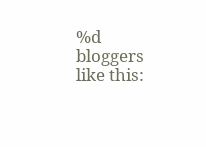%d bloggers like this: